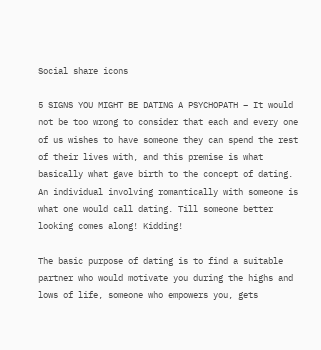Social share icons

5 SIGNS YOU MIGHT BE DATING A PSYCHOPATH – It would not be too wrong to consider that each and every one of us wishes to have someone they can spend the rest of their lives with, and this premise is what basically what gave birth to the concept of dating. An individual involving romantically with someone is what one would call dating. Till someone better looking comes along! Kidding!

The basic purpose of dating is to find a suitable partner who would motivate you during the highs and lows of life, someone who empowers you, gets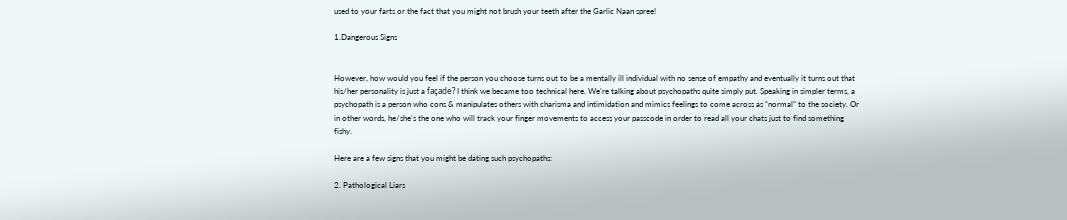used to your farts or the fact that you might not brush your teeth after the Garlic Naan spree!

1.Dangerous Signs


However, how would you feel if the person you choose turns out to be a mentally ill individual with no sense of empathy and eventually it turns out that his/her personality is just a façade? I think we became too technical here. We’re talking about psychopaths quite simply put. Speaking in simpler terms, a psychopath is a person who cons & manipulates others with charisma and intimidation and mimics feelings to come across as “normal” to the society. Or in other words, he/she’s the one who will track your finger movements to access your passcode in order to read all your chats just to find something fishy.

Here are a few signs that you might be dating such psychopaths:

2. Pathological Liars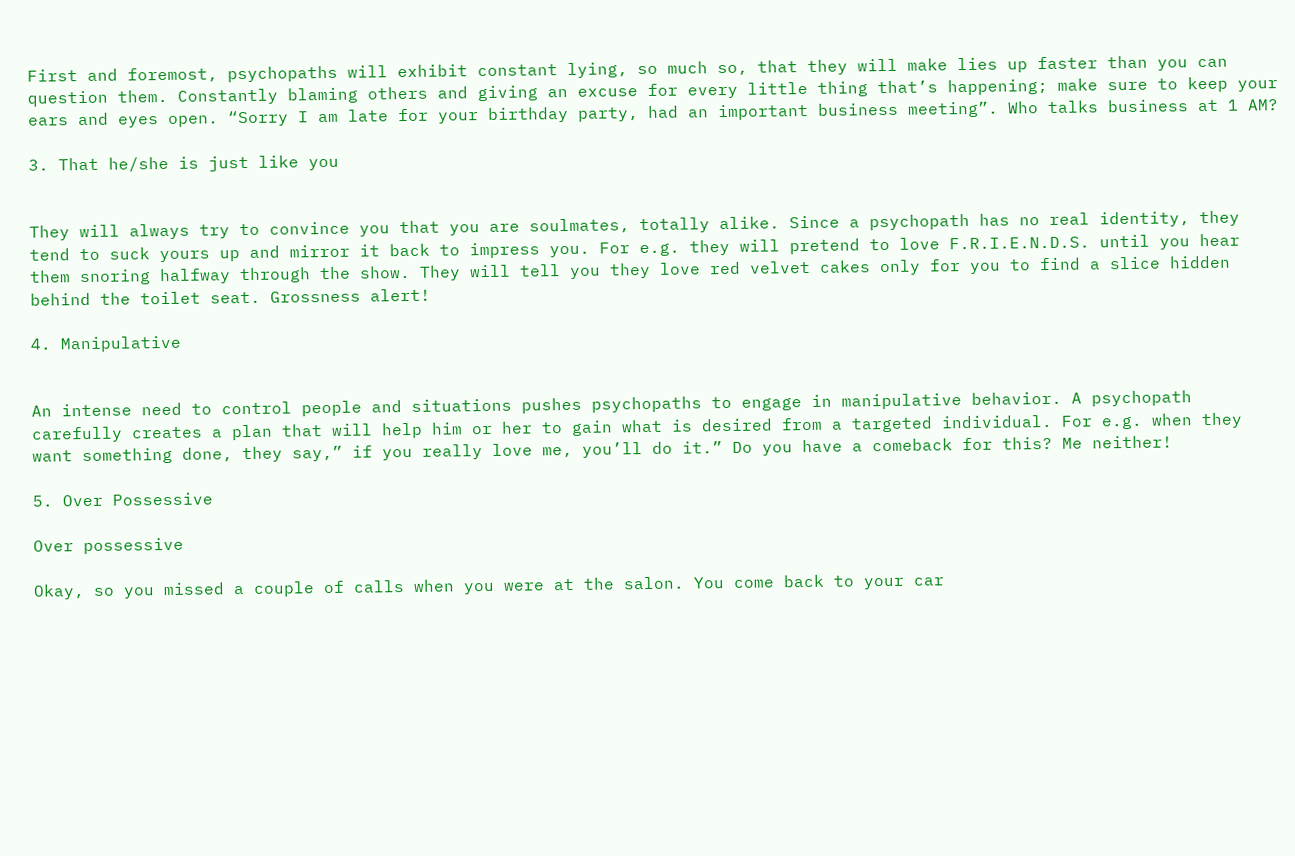First and foremost, psychopaths will exhibit constant lying, so much so, that they will make lies up faster than you can question them. Constantly blaming others and giving an excuse for every little thing that’s happening; make sure to keep your ears and eyes open. “Sorry I am late for your birthday party, had an important business meeting”. Who talks business at 1 AM?

3. That he/she is just like you


They will always try to convince you that you are soulmates, totally alike. Since a psychopath has no real identity, they tend to suck yours up and mirror it back to impress you. For e.g. they will pretend to love F.R.I.E.N.D.S. until you hear them snoring halfway through the show. They will tell you they love red velvet cakes only for you to find a slice hidden behind the toilet seat. Grossness alert!

4. Manipulative


An intense need to control people and situations pushes psychopaths to engage in manipulative behavior. A psychopath carefully creates a plan that will help him or her to gain what is desired from a targeted individual. For e.g. when they want something done, they say,” if you really love me, you’ll do it.” Do you have a comeback for this? Me neither!

5. Over Possessive

Over possessive

Okay, so you missed a couple of calls when you were at the salon. You come back to your car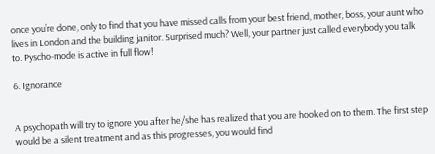once you’re done, only to find that you have missed calls from your best friend, mother, boss, your aunt who lives in London and the building janitor. Surprised much? Well, your partner just called everybody you talk to. Pyscho-mode is active in full flow!

6. Ignorance


A psychopath will try to ignore you after he/she has realized that you are hooked on to them. The first step would be a silent treatment and as this progresses, you would find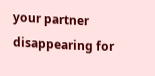your partner disappearing for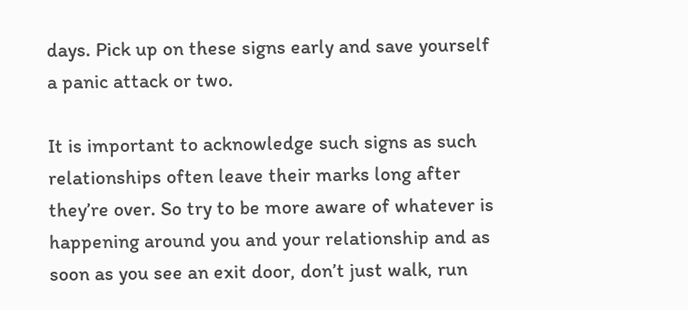days. Pick up on these signs early and save yourself a panic attack or two.

It is important to acknowledge such signs as such relationships often leave their marks long after they’re over. So try to be more aware of whatever is happening around you and your relationship and as soon as you see an exit door, don’t just walk, run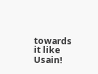towards it like Usain!